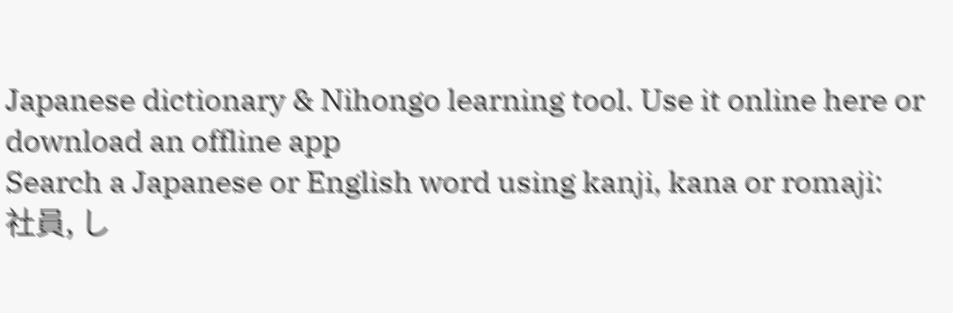Japanese dictionary & Nihongo learning tool. Use it online here or download an offline app
Search a Japanese or English word using kanji, kana or romaji:
社員, し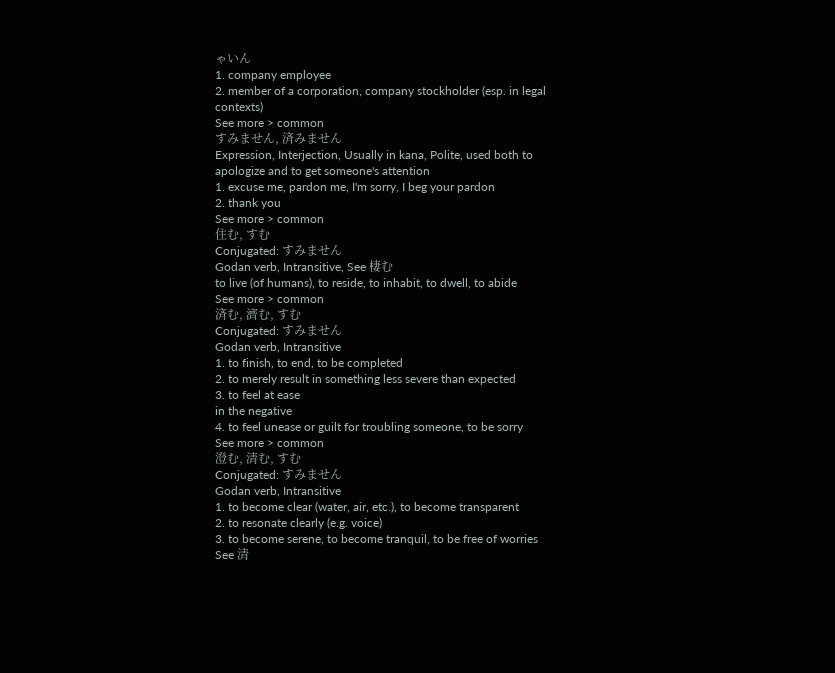ゃいん
1. company employee
2. member of a corporation, company stockholder (esp. in legal contexts)
See more > common
すみません, 済みません
Expression, Interjection, Usually in kana, Polite, used both to apologize and to get someone's attention
1. excuse me, pardon me, I'm sorry, I beg your pardon
2. thank you
See more > common
住む, すむ
Conjugated: すみません
Godan verb, Intransitive, See 棲む
to live (of humans), to reside, to inhabit, to dwell, to abide
See more > common
済む, 濟む, すむ
Conjugated: すみません
Godan verb, Intransitive
1. to finish, to end, to be completed
2. to merely result in something less severe than expected
3. to feel at ease
in the negative
4. to feel unease or guilt for troubling someone, to be sorry
See more > common
澄む, 清む, すむ
Conjugated: すみません
Godan verb, Intransitive
1. to become clear (water, air, etc.), to become transparent
2. to resonate clearly (e.g. voice)
3. to become serene, to become tranquil, to be free of worries
See 清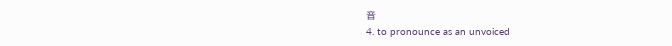音
4. to pronounce as an unvoiced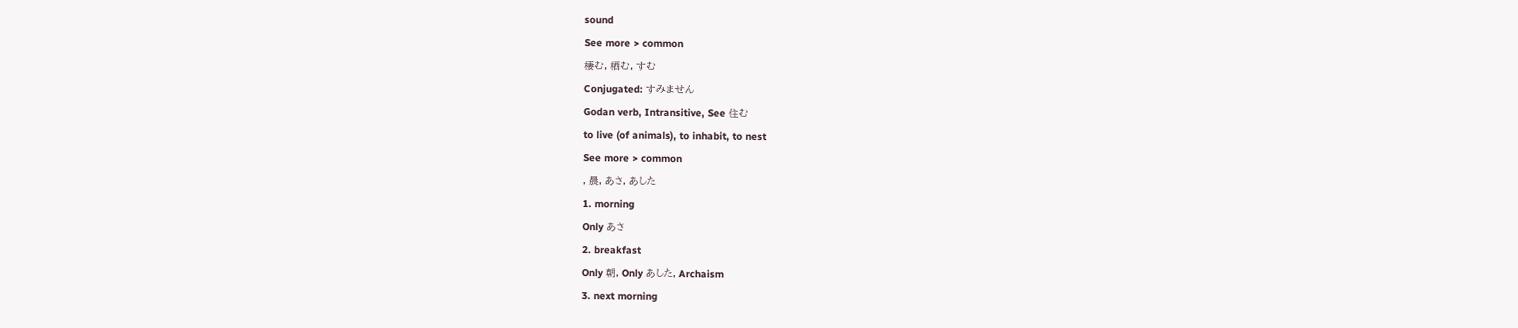sound
See more > common
棲む, 栖む, すむ
Conjugated: すみません
Godan verb, Intransitive, See 住む
to live (of animals), to inhabit, to nest
See more > common
, 晨, あさ, あした
1. morning
Only あさ
2. breakfast
Only 朝, Only あした, Archaism
3. next morning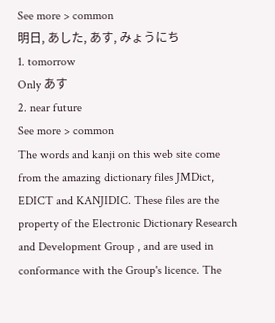See more > common
明日, あした, あす, みょうにち
1. tomorrow
Only あす
2. near future
See more > common
The words and kanji on this web site come from the amazing dictionary files JMDict, EDICT and KANJIDIC. These files are the property of the Electronic Dictionary Research and Development Group , and are used in conformance with the Group's licence. The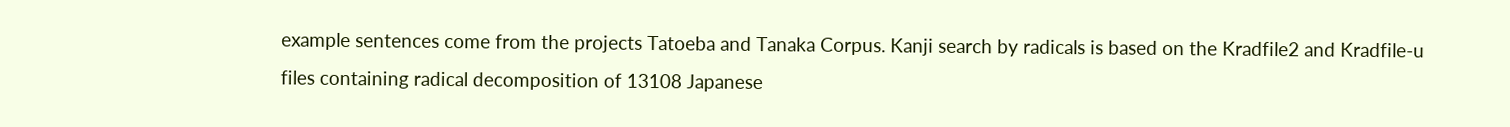example sentences come from the projects Tatoeba and Tanaka Corpus. Kanji search by radicals is based on the Kradfile2 and Kradfile-u files containing radical decomposition of 13108 Japanese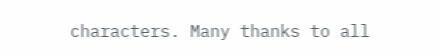characters. Many thanks to all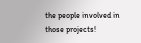the people involved in those projects!